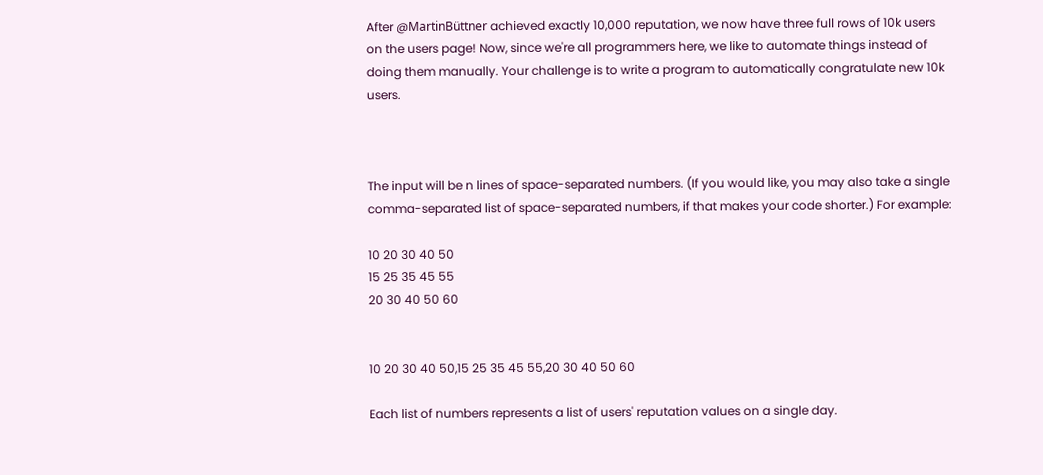After @MartinBüttner achieved exactly 10,000 reputation, we now have three full rows of 10k users on the users page! Now, since we're all programmers here, we like to automate things instead of doing them manually. Your challenge is to write a program to automatically congratulate new 10k users.



The input will be n lines of space-separated numbers. (If you would like, you may also take a single comma-separated list of space-separated numbers, if that makes your code shorter.) For example:

10 20 30 40 50
15 25 35 45 55
20 30 40 50 60


10 20 30 40 50,15 25 35 45 55,20 30 40 50 60

Each list of numbers represents a list of users' reputation values on a single day.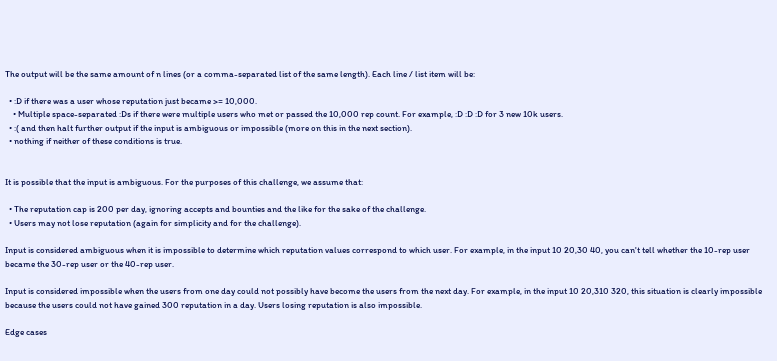The output will be the same amount of n lines (or a comma-separated list of the same length). Each line / list item will be:

  • :D if there was a user whose reputation just became >= 10,000.
    • Multiple space-separated :Ds if there were multiple users who met or passed the 10,000 rep count. For example, :D :D :D for 3 new 10k users.
  • :( and then halt further output if the input is ambiguous or impossible (more on this in the next section).
  • nothing if neither of these conditions is true.


It is possible that the input is ambiguous. For the purposes of this challenge, we assume that:

  • The reputation cap is 200 per day, ignoring accepts and bounties and the like for the sake of the challenge.
  • Users may not lose reputation (again for simplicity and for the challenge).

Input is considered ambiguous when it is impossible to determine which reputation values correspond to which user. For example, in the input 10 20,30 40, you can't tell whether the 10-rep user became the 30-rep user or the 40-rep user.

Input is considered impossible when the users from one day could not possibly have become the users from the next day. For example, in the input 10 20,310 320, this situation is clearly impossible because the users could not have gained 300 reputation in a day. Users losing reputation is also impossible.

Edge cases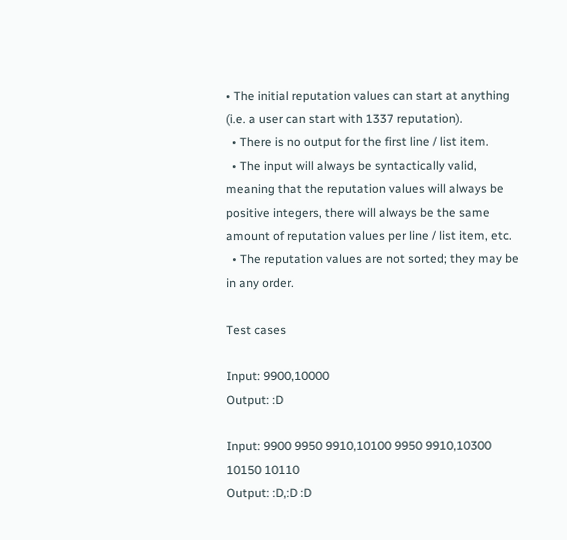• The initial reputation values can start at anything (i.e. a user can start with 1337 reputation).
  • There is no output for the first line / list item.
  • The input will always be syntactically valid, meaning that the reputation values will always be positive integers, there will always be the same amount of reputation values per line / list item, etc.
  • The reputation values are not sorted; they may be in any order.

Test cases

Input: 9900,10000
Output: :D

Input: 9900 9950 9910,10100 9950 9910,10300 10150 10110
Output: :D,:D :D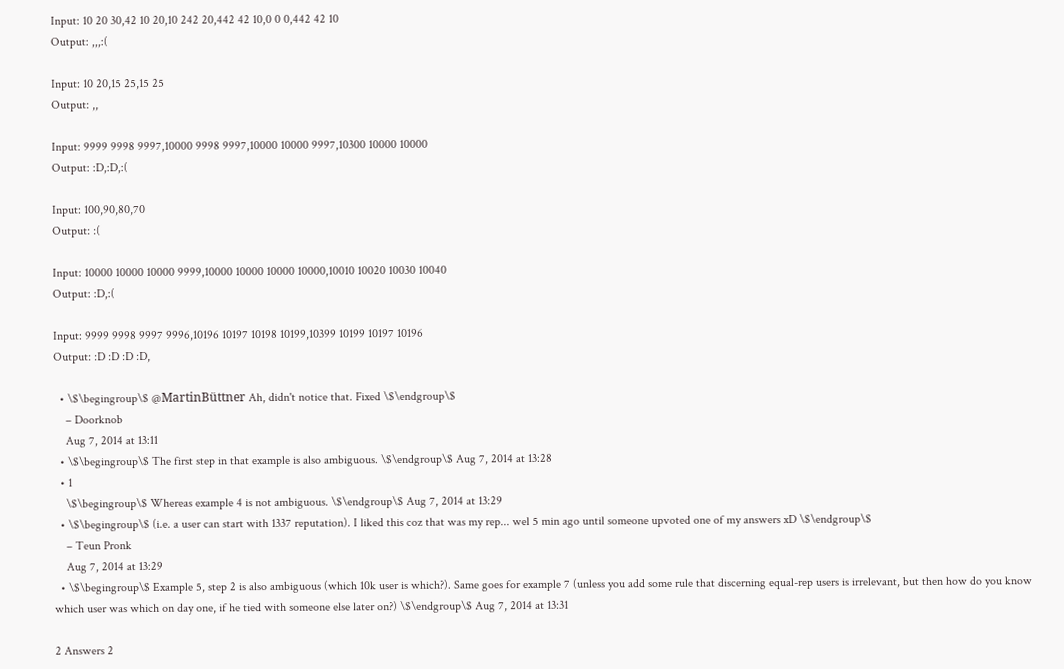Input: 10 20 30,42 10 20,10 242 20,442 42 10,0 0 0,442 42 10
Output: ,,,:(

Input: 10 20,15 25,15 25
Output: ,,

Input: 9999 9998 9997,10000 9998 9997,10000 10000 9997,10300 10000 10000
Output: :D,:D,:(

Input: 100,90,80,70
Output: :(

Input: 10000 10000 10000 9999,10000 10000 10000 10000,10010 10020 10030 10040
Output: :D,:(

Input: 9999 9998 9997 9996,10196 10197 10198 10199,10399 10199 10197 10196
Output: :D :D :D :D,

  • \$\begingroup\$ @MartinBüttner Ah, didn't notice that. Fixed \$\endgroup\$
    – Doorknob
    Aug 7, 2014 at 13:11
  • \$\begingroup\$ The first step in that example is also ambiguous. \$\endgroup\$ Aug 7, 2014 at 13:28
  • 1
    \$\begingroup\$ Whereas example 4 is not ambiguous. \$\endgroup\$ Aug 7, 2014 at 13:29
  • \$\begingroup\$ (i.e. a user can start with 1337 reputation). I liked this coz that was my rep... wel 5 min ago until someone upvoted one of my answers xD \$\endgroup\$
    – Teun Pronk
    Aug 7, 2014 at 13:29
  • \$\begingroup\$ Example 5, step 2 is also ambiguous (which 10k user is which?). Same goes for example 7 (unless you add some rule that discerning equal-rep users is irrelevant, but then how do you know which user was which on day one, if he tied with someone else later on?) \$\endgroup\$ Aug 7, 2014 at 13:31

2 Answers 2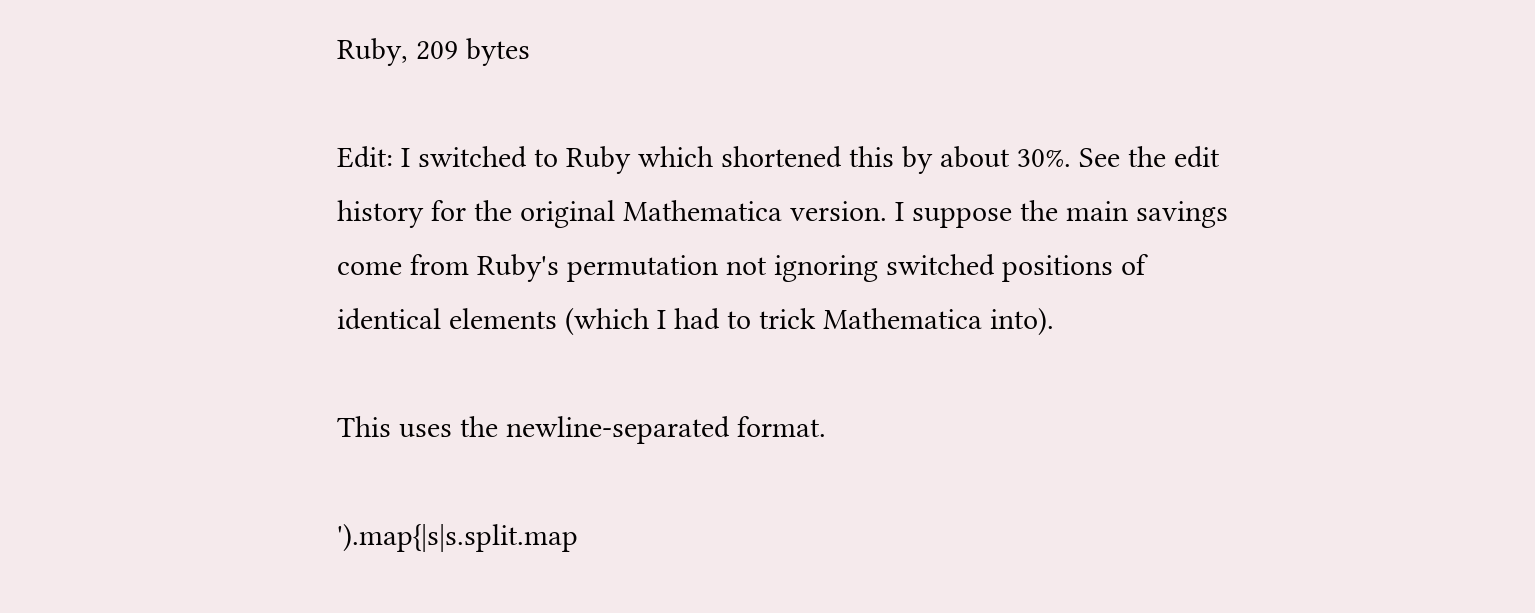Ruby, 209 bytes

Edit: I switched to Ruby which shortened this by about 30%. See the edit history for the original Mathematica version. I suppose the main savings come from Ruby's permutation not ignoring switched positions of identical elements (which I had to trick Mathematica into).

This uses the newline-separated format.

').map{|s|s.split.map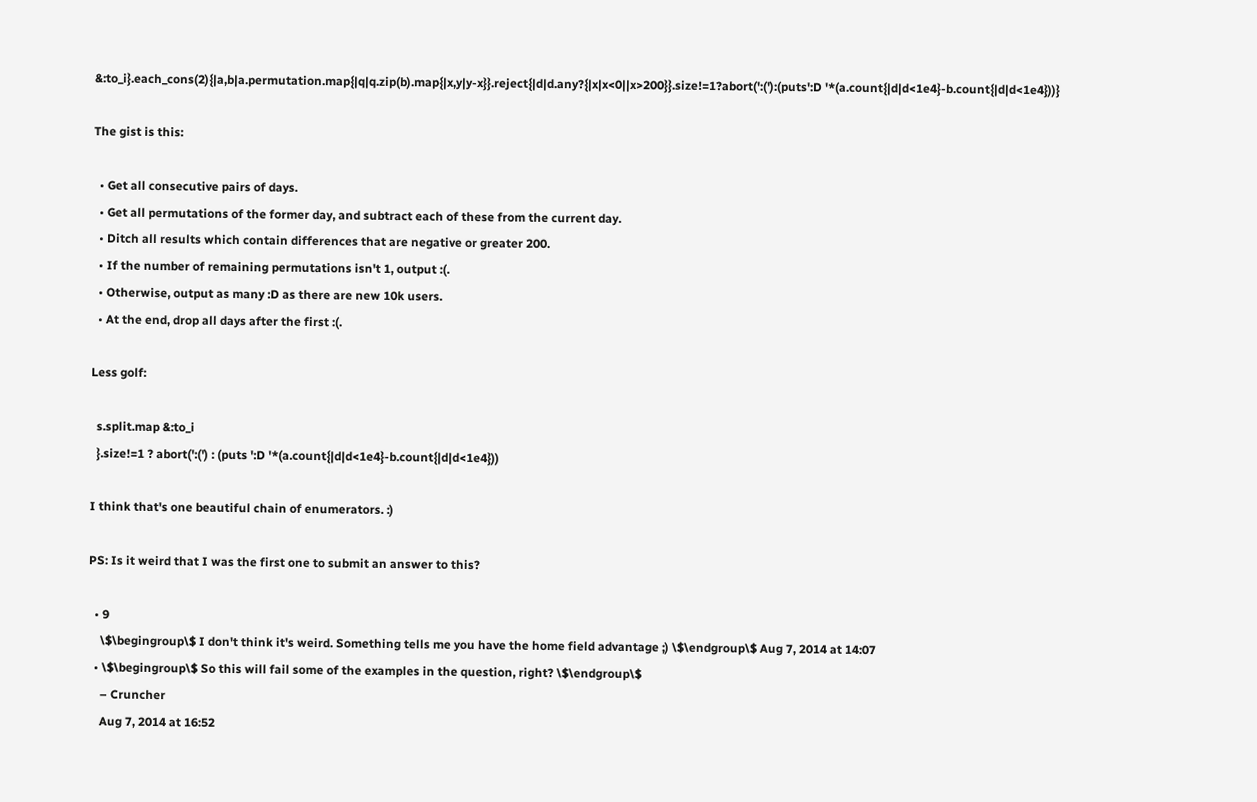&:to_i}.each_cons(2){|a,b|a.permutation.map{|q|q.zip(b).map{|x,y|y-x}}.reject{|d|d.any?{|x|x<0||x>200}}.size!=1?abort(':('):(puts':D '*(a.count{|d|d<1e4}-b.count{|d|d<1e4}))}

The gist is this:

  • Get all consecutive pairs of days.
  • Get all permutations of the former day, and subtract each of these from the current day.
  • Ditch all results which contain differences that are negative or greater 200.
  • If the number of remaining permutations isn't 1, output :(.
  • Otherwise, output as many :D as there are new 10k users.
  • At the end, drop all days after the first :(.

Less golf:

  s.split.map &:to_i
  }.size!=1 ? abort(':(') : (puts ':D '*(a.count{|d|d<1e4}-b.count{|d|d<1e4}))

I think that's one beautiful chain of enumerators. :)

PS: Is it weird that I was the first one to submit an answer to this?

  • 9
    \$\begingroup\$ I don't think it's weird. Something tells me you have the home field advantage ;) \$\endgroup\$ Aug 7, 2014 at 14:07
  • \$\begingroup\$ So this will fail some of the examples in the question, right? \$\endgroup\$
    – Cruncher
    Aug 7, 2014 at 16:52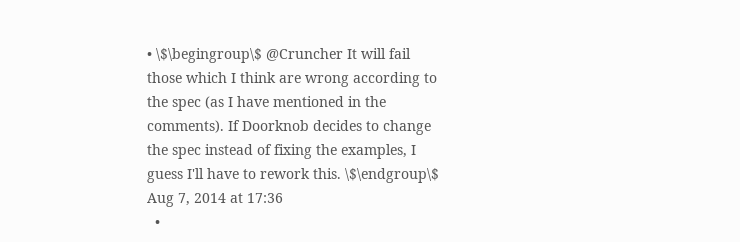• \$\begingroup\$ @Cruncher It will fail those which I think are wrong according to the spec (as I have mentioned in the comments). If Doorknob decides to change the spec instead of fixing the examples, I guess I'll have to rework this. \$\endgroup\$ Aug 7, 2014 at 17:36
  •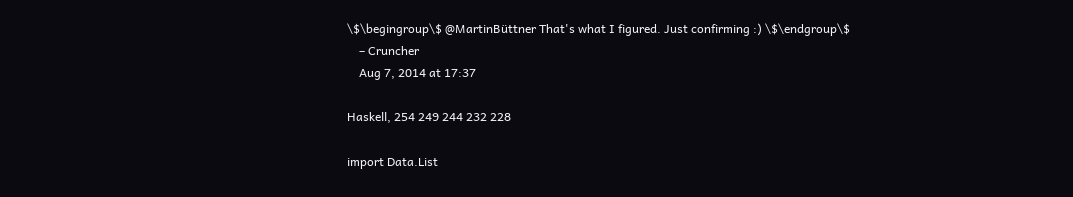\$\begingroup\$ @MartinBüttner That's what I figured. Just confirming :) \$\endgroup\$
    – Cruncher
    Aug 7, 2014 at 17:37

Haskell, 254 249 244 232 228

import Data.List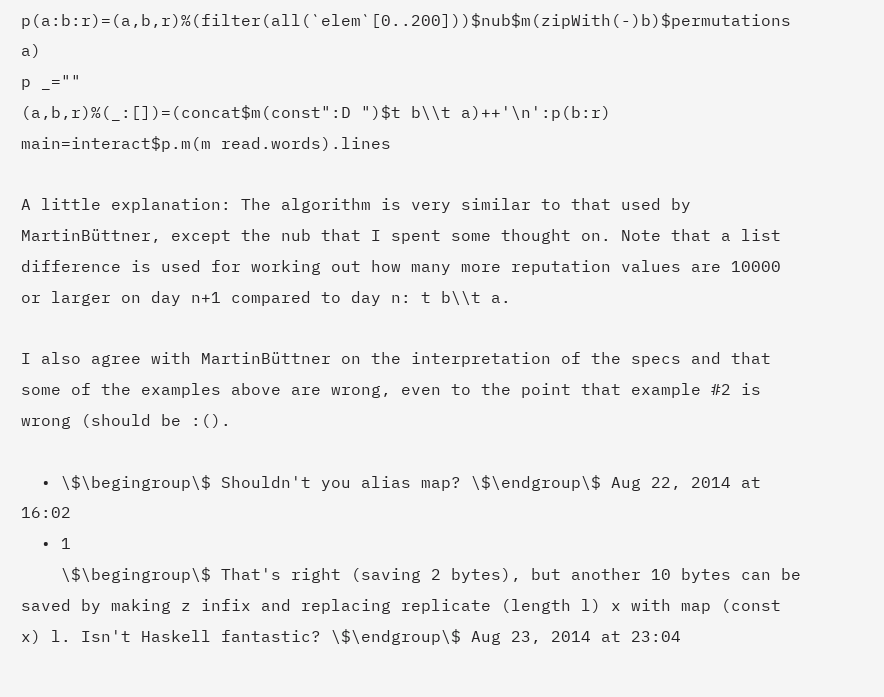p(a:b:r)=(a,b,r)%(filter(all(`elem`[0..200]))$nub$m(zipWith(-)b)$permutations a)
p _=""
(a,b,r)%(_:[])=(concat$m(const":D ")$t b\\t a)++'\n':p(b:r)
main=interact$p.m(m read.words).lines

A little explanation: The algorithm is very similar to that used by MartinBüttner, except the nub that I spent some thought on. Note that a list difference is used for working out how many more reputation values are 10000 or larger on day n+1 compared to day n: t b\\t a.

I also agree with MartinBüttner on the interpretation of the specs and that some of the examples above are wrong, even to the point that example #2 is wrong (should be :().

  • \$\begingroup\$ Shouldn't you alias map? \$\endgroup\$ Aug 22, 2014 at 16:02
  • 1
    \$\begingroup\$ That's right (saving 2 bytes), but another 10 bytes can be saved by making z infix and replacing replicate (length l) x with map (const x) l. Isn't Haskell fantastic? \$\endgroup\$ Aug 23, 2014 at 23:04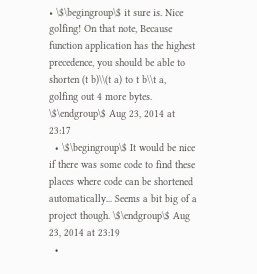• \$\begingroup\$ it sure is. Nice golfing! On that note, Because function application has the highest precedence, you should be able to shorten (t b)\\(t a) to t b\\t a, golfing out 4 more bytes. \$\endgroup\$ Aug 23, 2014 at 23:17
  • \$\begingroup\$ It would be nice if there was some code to find these places where code can be shortened automatically... Seems a bit big of a project though. \$\endgroup\$ Aug 23, 2014 at 23:19
  •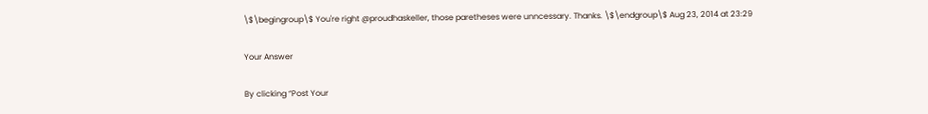\$\begingroup\$ You're right @proudhaskeller, those paretheses were unncessary. Thanks. \$\endgroup\$ Aug 23, 2014 at 23:29

Your Answer

By clicking “Post Your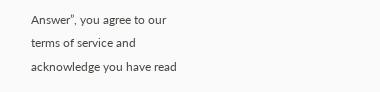Answer”, you agree to our terms of service and acknowledge you have read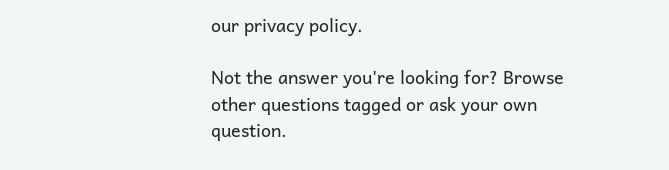our privacy policy.

Not the answer you're looking for? Browse other questions tagged or ask your own question.